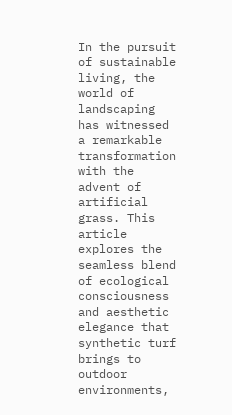In the pursuit of sustainable living, the world of landscaping has witnessed a remarkable transformation with the advent of artificial grass. This article explores the seamless blend of ecological consciousness and aesthetic elegance that synthetic turf brings to outdoor environments,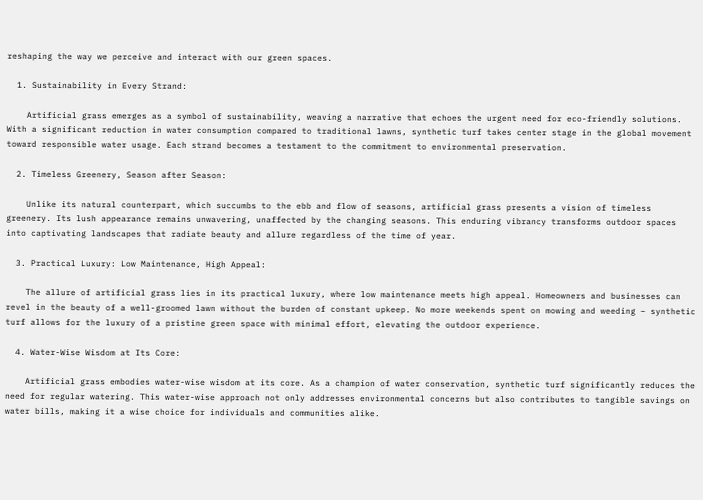reshaping the way we perceive and interact with our green spaces.

  1. Sustainability in Every Strand:

    Artificial grass emerges as a symbol of sustainability, weaving a narrative that echoes the urgent need for eco-friendly solutions. With a significant reduction in water consumption compared to traditional lawns, synthetic turf takes center stage in the global movement toward responsible water usage. Each strand becomes a testament to the commitment to environmental preservation.

  2. Timeless Greenery, Season after Season:

    Unlike its natural counterpart, which succumbs to the ebb and flow of seasons, artificial grass presents a vision of timeless greenery. Its lush appearance remains unwavering, unaffected by the changing seasons. This enduring vibrancy transforms outdoor spaces into captivating landscapes that radiate beauty and allure regardless of the time of year.

  3. Practical Luxury: Low Maintenance, High Appeal:

    The allure of artificial grass lies in its practical luxury, where low maintenance meets high appeal. Homeowners and businesses can revel in the beauty of a well-groomed lawn without the burden of constant upkeep. No more weekends spent on mowing and weeding – synthetic turf allows for the luxury of a pristine green space with minimal effort, elevating the outdoor experience.

  4. Water-Wise Wisdom at Its Core:

    Artificial grass embodies water-wise wisdom at its core. As a champion of water conservation, synthetic turf significantly reduces the need for regular watering. This water-wise approach not only addresses environmental concerns but also contributes to tangible savings on water bills, making it a wise choice for individuals and communities alike.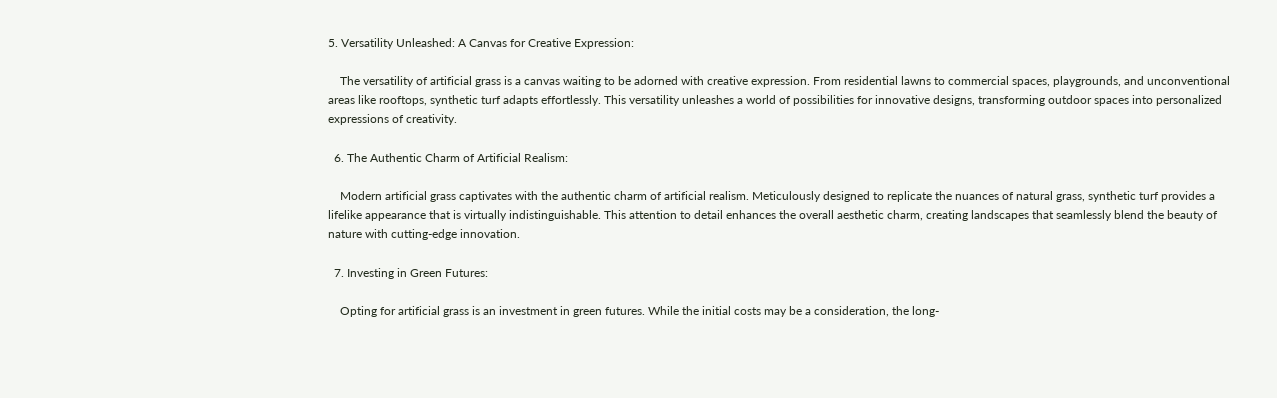5. Versatility Unleashed: A Canvas for Creative Expression:

    The versatility of artificial grass is a canvas waiting to be adorned with creative expression. From residential lawns to commercial spaces, playgrounds, and unconventional areas like rooftops, synthetic turf adapts effortlessly. This versatility unleashes a world of possibilities for innovative designs, transforming outdoor spaces into personalized expressions of creativity.

  6. The Authentic Charm of Artificial Realism:

    Modern artificial grass captivates with the authentic charm of artificial realism. Meticulously designed to replicate the nuances of natural grass, synthetic turf provides a lifelike appearance that is virtually indistinguishable. This attention to detail enhances the overall aesthetic charm, creating landscapes that seamlessly blend the beauty of nature with cutting-edge innovation.

  7. Investing in Green Futures:

    Opting for artificial grass is an investment in green futures. While the initial costs may be a consideration, the long-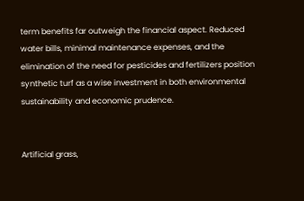term benefits far outweigh the financial aspect. Reduced water bills, minimal maintenance expenses, and the elimination of the need for pesticides and fertilizers position synthetic turf as a wise investment in both environmental sustainability and economic prudence.


Artificial grass,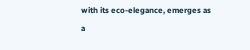with its eco-elegance, emerges as a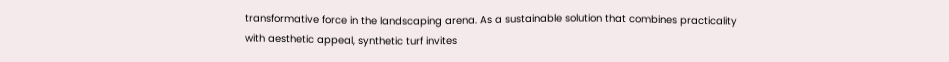transformative force in the landscaping arena. As a sustainable solution that combines practicality with aesthetic appeal, synthetic turf invites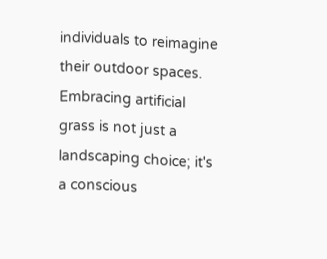individuals to reimagine their outdoor spaces. Embracing artificial grass is not just a landscaping choice; it's a conscious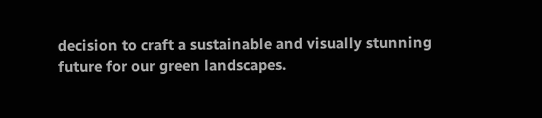decision to craft a sustainable and visually stunning future for our green landscapes.